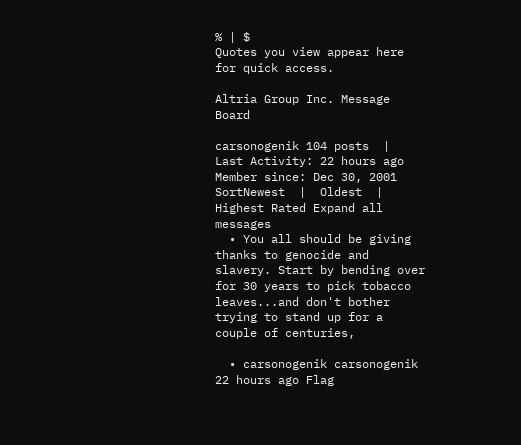% | $
Quotes you view appear here for quick access.

Altria Group Inc. Message Board

carsonogenik 104 posts  |  Last Activity: 22 hours ago Member since: Dec 30, 2001
SortNewest  |  Oldest  |  Highest Rated Expand all messages
  • You all should be giving thanks to genocide and slavery. Start by bending over for 30 years to pick tobacco leaves...and don't bother trying to stand up for a couple of centuries,

  • carsonogenik carsonogenik 22 hours ago Flag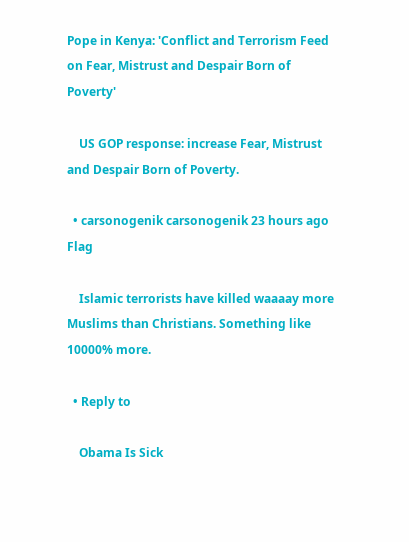Pope in Kenya: 'Conflict and Terrorism Feed on Fear, Mistrust and Despair Born of Poverty'

    US GOP response: increase Fear, Mistrust and Despair Born of Poverty.

  • carsonogenik carsonogenik 23 hours ago Flag

    Islamic terrorists have killed waaaay more Muslims than Christians. Something like 10000% more.

  • Reply to

    Obama Is Sick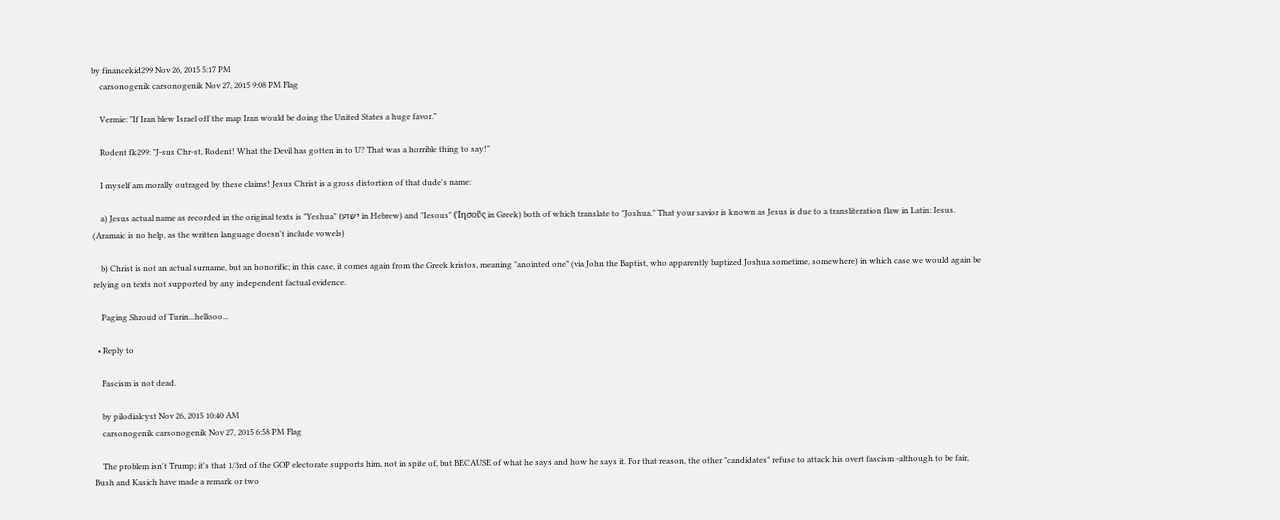by financekid299 Nov 26, 2015 5:17 PM
    carsonogenik carsonogenik Nov 27, 2015 9:08 PM Flag

    Vermie: "If Iran blew Israel off the map Iran would be doing the United States a huge favor."

    Rodent fk299: "J-sus Chr-st, Rodent! What the Devil has gotten in to U? That was a horrible thing to say!"

    I myself am morally outraged by these claims! Jesus Christ is a gross distortion of that dude's name:

    a) Jesus actual name as recorded in the original texts is "Yeshua" (ישוע in Hebrew) and "Iesous" (Ἰησοῦς in Greek) both of which translate to "Joshua." That your savior is known as Jesus is due to a transliteration flaw in Latin: Iesus. (Aramaic is no help, as the written language doesn't include vowels)

    b) Christ is not an actual surname, but an honorific; in this case, it comes again from the Greek kristos, meaning "anointed one" (via John the Baptist, who apparently baptized Joshua sometime, somewhere) in which case we would again be relying on texts not supported by any independent factual evidence.

    Paging Shroud of Turin...hellooo...

  • Reply to

    Fascism is not dead.

    by pilodialcyst Nov 26, 2015 10:40 AM
    carsonogenik carsonogenik Nov 27, 2015 6:58 PM Flag

    The problem isn't Trump; it's that 1/3rd of the GOP electorate supports him, not in spite of, but BECAUSE of what he says and how he says it. For that reason, the other "candidates" refuse to attack his overt fascism -although to be fair, Bush and Kasich have made a remark or two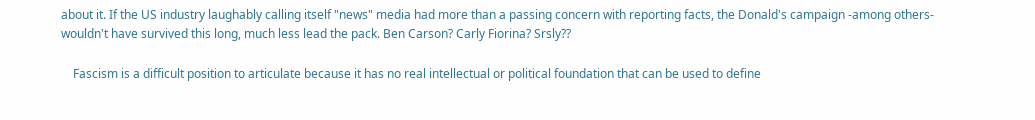about it. If the US industry laughably calling itself "news" media had more than a passing concern with reporting facts, the Donald's campaign -among others- wouldn't have survived this long, much less lead the pack. Ben Carson? Carly Fiorina? Srsly??

    Fascism is a difficult position to articulate because it has no real intellectual or political foundation that can be used to define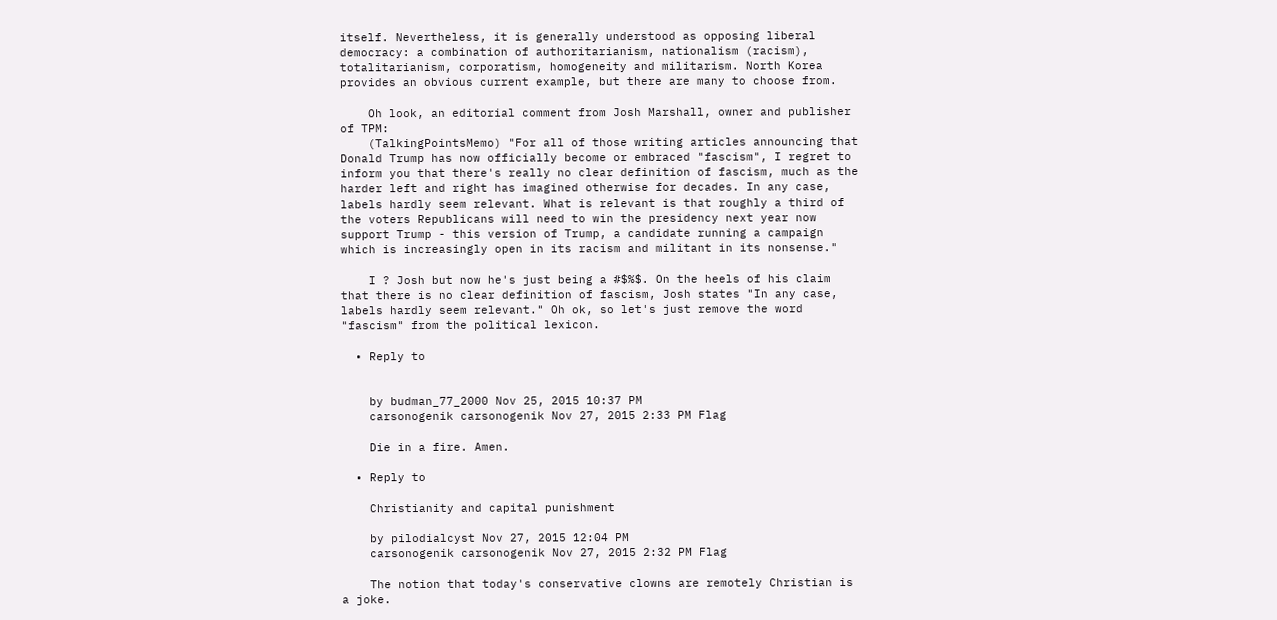itself. Nevertheless, it is generally understood as opposing liberal democracy: a combination of authoritarianism, nationalism (racism), totalitarianism, corporatism, homogeneity and militarism. North Korea provides an obvious current example, but there are many to choose from.

    Oh look, an editorial comment from Josh Marshall, owner and publisher of TPM:
    (TalkingPointsMemo) "For all of those writing articles announcing that Donald Trump has now officially become or embraced "fascism", I regret to inform you that there's really no clear definition of fascism, much as the harder left and right has imagined otherwise for decades. In any case, labels hardly seem relevant. What is relevant is that roughly a third of the voters Republicans will need to win the presidency next year now support Trump - this version of Trump, a candidate running a campaign which is increasingly open in its racism and militant in its nonsense."

    I ? Josh but now he's just being a #$%$. On the heels of his claim that there is no clear definition of fascism, Josh states "In any case, labels hardly seem relevant." Oh ok, so let's just remove the word "fascism" from the political lexicon.

  • Reply to


    by budman_77_2000 Nov 25, 2015 10:37 PM
    carsonogenik carsonogenik Nov 27, 2015 2:33 PM Flag

    Die in a fire. Amen.

  • Reply to

    Christianity and capital punishment

    by pilodialcyst Nov 27, 2015 12:04 PM
    carsonogenik carsonogenik Nov 27, 2015 2:32 PM Flag

    The notion that today's conservative clowns are remotely Christian is a joke.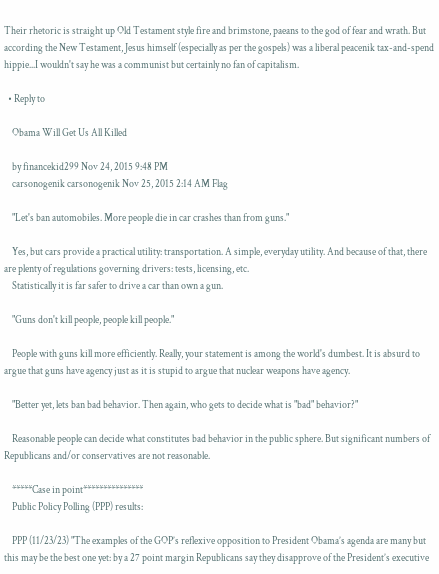Their rhetoric is straight up Old Testament style fire and brimstone, paeans to the god of fear and wrath. But according the New Testament, Jesus himself (especially as per the gospels) was a liberal peacenik tax-and-spend hippie...I wouldn't say he was a communist but certainly no fan of capitalism.

  • Reply to

    Obama Will Get Us All Killed

    by financekid299 Nov 24, 2015 9:48 PM
    carsonogenik carsonogenik Nov 25, 2015 2:14 AM Flag

    "Let's ban automobiles. More people die in car crashes than from guns."

    Yes, but cars provide a practical utility: transportation. A simple, everyday utility. And because of that, there are plenty of regulations governing drivers: tests, licensing, etc.
    Statistically it is far safer to drive a car than own a gun.

    "Guns don't kill people, people kill people."

    People with guns kill more efficiently. Really, your statement is among the world's dumbest. It is absurd to argue that guns have agency just as it is stupid to argue that nuclear weapons have agency.

    "Better yet, lets ban bad behavior. Then again, who gets to decide what is "bad" behavior?"

    Reasonable people can decide what constitutes bad behavior in the public sphere. But significant numbers of Republicans and/or conservatives are not reasonable.

    *****Case in point***************
    Public Policy Polling (PPP) results:

    PPP (11/23/23) "The examples of the GOP’s reflexive opposition to President Obama’s agenda are many but this may be the best one yet: by a 27 point margin Republicans say they disapprove of the President’s executive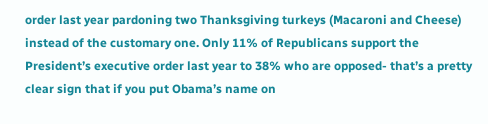order last year pardoning two Thanksgiving turkeys (Macaroni and Cheese) instead of the customary one. Only 11% of Republicans support the President’s executive order last year to 38% who are opposed- that’s a pretty clear sign that if you put Obama’s name on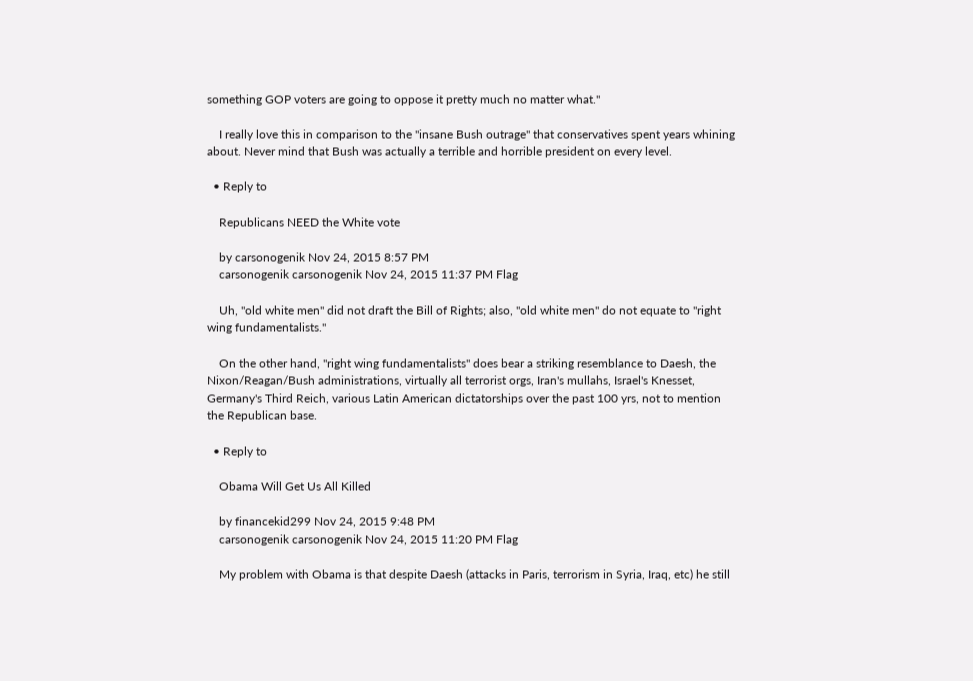something GOP voters are going to oppose it pretty much no matter what."

    I really love this in comparison to the "insane Bush outrage" that conservatives spent years whining about. Never mind that Bush was actually a terrible and horrible president on every level.

  • Reply to

    Republicans NEED the White vote

    by carsonogenik Nov 24, 2015 8:57 PM
    carsonogenik carsonogenik Nov 24, 2015 11:37 PM Flag

    Uh, "old white men" did not draft the Bill of Rights; also, "old white men" do not equate to "right wing fundamentalists."

    On the other hand, "right wing fundamentalists" does bear a striking resemblance to Daesh, the Nixon/Reagan/Bush administrations, virtually all terrorist orgs, Iran's mullahs, Israel's Knesset, Germany's Third Reich, various Latin American dictatorships over the past 100 yrs, not to mention the Republican base.

  • Reply to

    Obama Will Get Us All Killed

    by financekid299 Nov 24, 2015 9:48 PM
    carsonogenik carsonogenik Nov 24, 2015 11:20 PM Flag

    My problem with Obama is that despite Daesh (attacks in Paris, terrorism in Syria, Iraq, etc) he still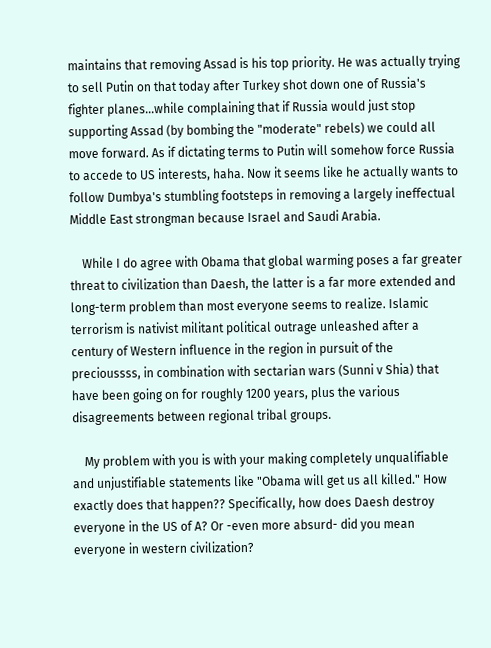maintains that removing Assad is his top priority. He was actually trying to sell Putin on that today after Turkey shot down one of Russia's fighter planes...while complaining that if Russia would just stop supporting Assad (by bombing the "moderate" rebels) we could all move forward. As if dictating terms to Putin will somehow force Russia to accede to US interests, haha. Now it seems like he actually wants to follow Dumbya's stumbling footsteps in removing a largely ineffectual Middle East strongman because Israel and Saudi Arabia.

    While I do agree with Obama that global warming poses a far greater threat to civilization than Daesh, the latter is a far more extended and long-term problem than most everyone seems to realize. Islamic terrorism is nativist militant political outrage unleashed after a century of Western influence in the region in pursuit of the precioussss, in combination with sectarian wars (Sunni v Shia) that have been going on for roughly 1200 years, plus the various disagreements between regional tribal groups.

    My problem with you is with your making completely unqualifiable and unjustifiable statements like "Obama will get us all killed." How exactly does that happen?? Specifically, how does Daesh destroy everyone in the US of A? Or -even more absurd- did you mean everyone in western civilization?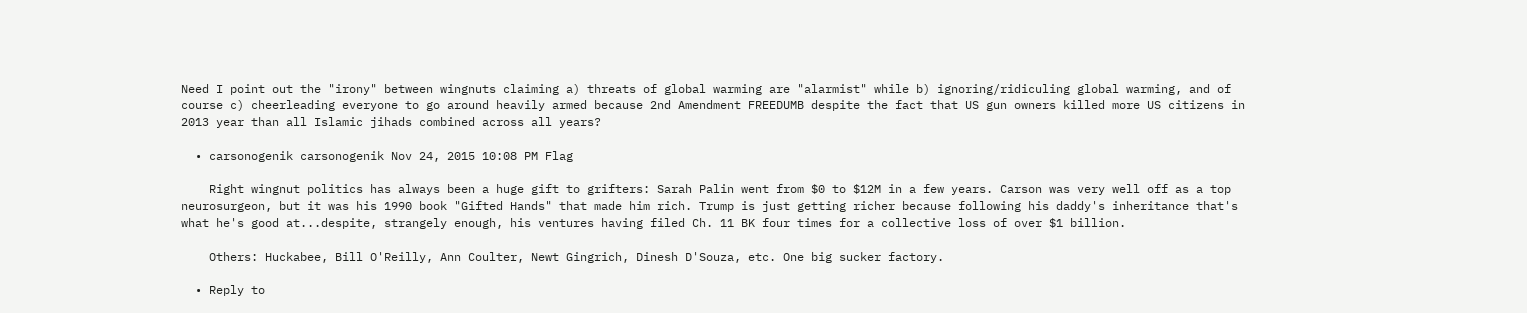Need I point out the "irony" between wingnuts claiming a) threats of global warming are "alarmist" while b) ignoring/ridiculing global warming, and of course c) cheerleading everyone to go around heavily armed because 2nd Amendment FREEDUMB despite the fact that US gun owners killed more US citizens in 2013 year than all Islamic jihads combined across all years?

  • carsonogenik carsonogenik Nov 24, 2015 10:08 PM Flag

    Right wingnut politics has always been a huge gift to grifters: Sarah Palin went from $0 to $12M in a few years. Carson was very well off as a top neurosurgeon, but it was his 1990 book "Gifted Hands" that made him rich. Trump is just getting richer because following his daddy's inheritance that's what he's good at...despite, strangely enough, his ventures having filed Ch. 11 BK four times for a collective loss of over $1 billion.

    Others: Huckabee, Bill O'Reilly, Ann Coulter, Newt Gingrich, Dinesh D'Souza, etc. One big sucker factory.

  • Reply to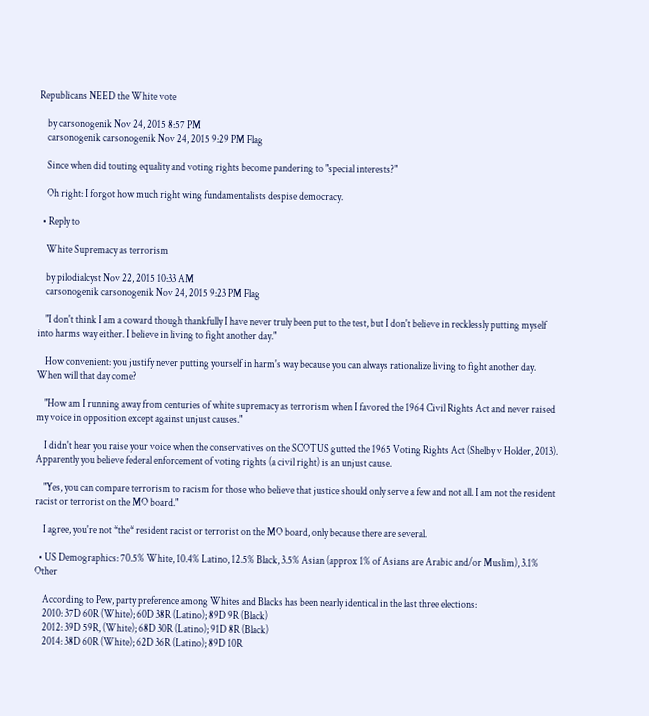Republicans NEED the White vote

    by carsonogenik Nov 24, 2015 8:57 PM
    carsonogenik carsonogenik Nov 24, 2015 9:29 PM Flag

    Since when did touting equality and voting rights become pandering to "special interests?"

    Oh right: I forgot how much right wing fundamentalists despise democracy.

  • Reply to

    White Supremacy as terrorism

    by pilodialcyst Nov 22, 2015 10:33 AM
    carsonogenik carsonogenik Nov 24, 2015 9:23 PM Flag

    "I don't think I am a coward though thankfully I have never truly been put to the test, but I don't believe in recklessly putting myself into harms way either. I believe in living to fight another day."

    How convenient: you justify never putting yourself in harm's way because you can always rationalize living to fight another day. When will that day come?

    "How am I running away from centuries of white supremacy as terrorism when I favored the 1964 Civil Rights Act and never raised my voice in opposition except against unjust causes."

    I didn't hear you raise your voice when the conservatives on the SCOTUS gutted the 1965 Voting Rights Act (Shelby v Holder, 2013). Apparently you believe federal enforcement of voting rights (a civil right) is an unjust cause.

    "Yes, you can compare terrorism to racism for those who believe that justice should only serve a few and not all. I am not the resident racist or terrorist on the MO board."

    I agree, you're not *the* resident racist or terrorist on the MO board, only because there are several.

  • US Demographics: 70.5% White, 10.4% Latino, 12.5% Black, 3.5% Asian (approx 1% of Asians are Arabic and/or Muslim), 3.1% Other

    According to Pew, party preference among Whites and Blacks has been nearly identical in the last three elections:
    2010: 37D 60R (White); 60D 38R (Latino); 89D 9R (Black)
    2012: 39D 59R, (White); 68D 30R (Latino); 91D 8R (Black)
    2014: 38D 60R (White); 62D 36R (Latino); 89D 10R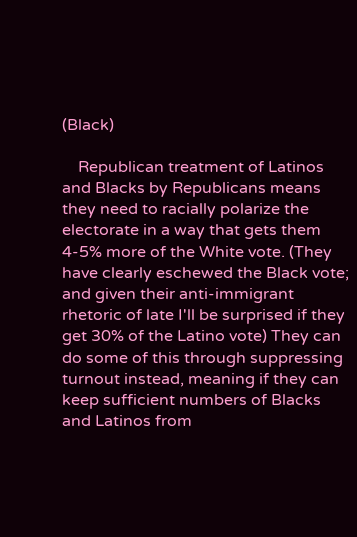(Black)

    Republican treatment of Latinos and Blacks by Republicans means they need to racially polarize the electorate in a way that gets them 4-5% more of the White vote. (They have clearly eschewed the Black vote; and given their anti-immigrant rhetoric of late I'll be surprised if they get 30% of the Latino vote) They can do some of this through suppressing turnout instead, meaning if they can keep sufficient numbers of Blacks and Latinos from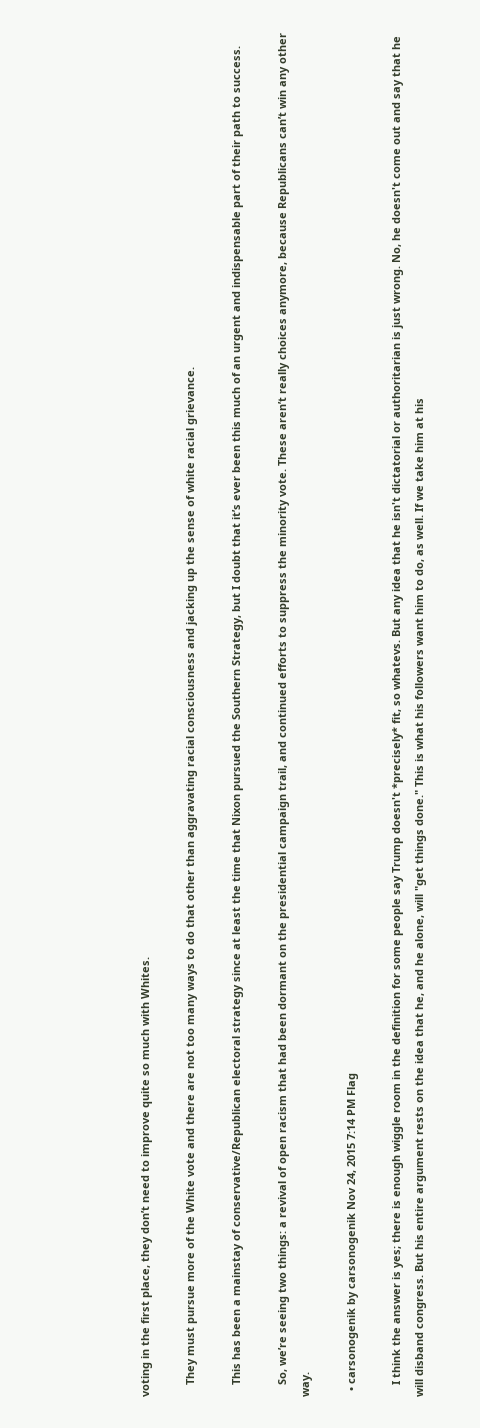voting in the first place, they don’t need to improve quite so much with Whites.

    They must pursue more of the White vote and there are not too many ways to do that other than aggravating racial consciousness and jacking up the sense of white racial grievance.

    This has been a mainstay of conservative/Republican electoral strategy since at least the time that Nixon pursued the Southern Strategy, but I doubt that it’s ever been this much of an urgent and indispensable part of their path to success.

    So, we’re seeing two things: a revival of open racism that had been dormant on the presidential campaign trail, and continued efforts to suppress the minority vote. These aren’t really choices anymore, because Republicans can’t win any other way.

  • carsonogenik by carsonogenik Nov 24, 2015 7:14 PM Flag

    I think the answer is yes; there is enough wiggle room in the definition for some people say Trump doesn't *precisely* fit, so whatevs. But any idea that he isn't dictatorial or authoritarian is just wrong. No, he doesn't come out and say that he will disband congress. But his entire argument rests on the idea that he, and he alone, will "get things done." This is what his followers want him to do, as well. If we take him at his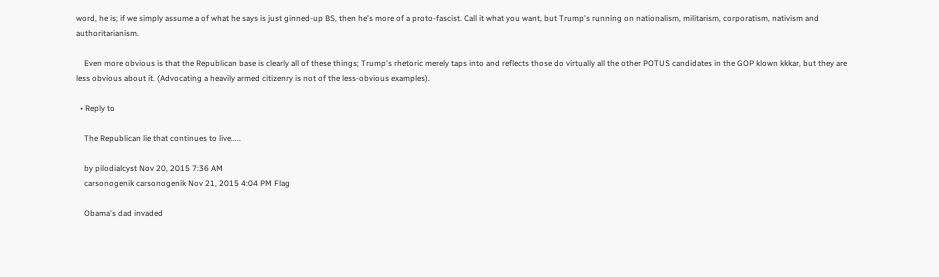word, he is; if we simply assume a of what he says is just ginned-up BS, then he's more of a proto-fascist. Call it what you want, but Trump's running on nationalism, militarism, corporatism, nativism and authoritarianism.

    Even more obvious is that the Republican base is clearly all of these things; Trump's rhetoric merely taps into and reflects those do virtually all the other POTUS candidates in the GOP klown kkkar, but they are less obvious about it. (Advocating a heavily armed citizenry is not of the less-obvious examples).

  • Reply to

    The Republican lie that continues to live.....

    by pilodialcyst Nov 20, 2015 7:36 AM
    carsonogenik carsonogenik Nov 21, 2015 4:04 PM Flag

    Obama's dad invaded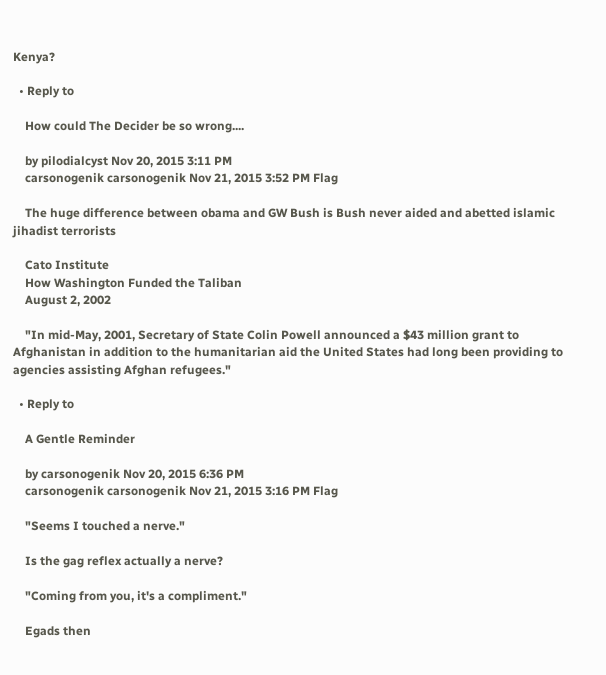Kenya?

  • Reply to

    How could The Decider be so wrong....

    by pilodialcyst Nov 20, 2015 3:11 PM
    carsonogenik carsonogenik Nov 21, 2015 3:52 PM Flag

    The huge difference between obama and GW Bush is Bush never aided and abetted islamic jihadist terrorists

    Cato Institute
    How Washington Funded the Taliban
    August 2, 2002

    "In mid-May, 2001, Secretary of State Colin Powell announced a $43 million grant to Afghanistan in addition to the humanitarian aid the United States had long been providing to agencies assisting Afghan refugees."

  • Reply to

    A Gentle Reminder

    by carsonogenik Nov 20, 2015 6:36 PM
    carsonogenik carsonogenik Nov 21, 2015 3:16 PM Flag

    "Seems I touched a nerve."

    Is the gag reflex actually a nerve?

    "Coming from you, it's a compliment."

    Egads then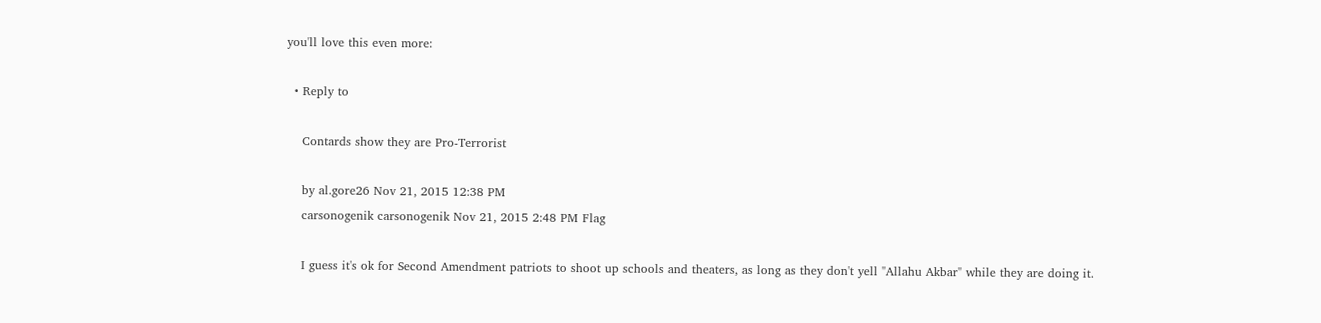you'll love this even more:

  • Reply to

    Contards show they are Pro-Terrorist

    by al.gore26 Nov 21, 2015 12:38 PM
    carsonogenik carsonogenik Nov 21, 2015 2:48 PM Flag

    I guess it's ok for Second Amendment patriots to shoot up schools and theaters, as long as they don't yell "Allahu Akbar" while they are doing it.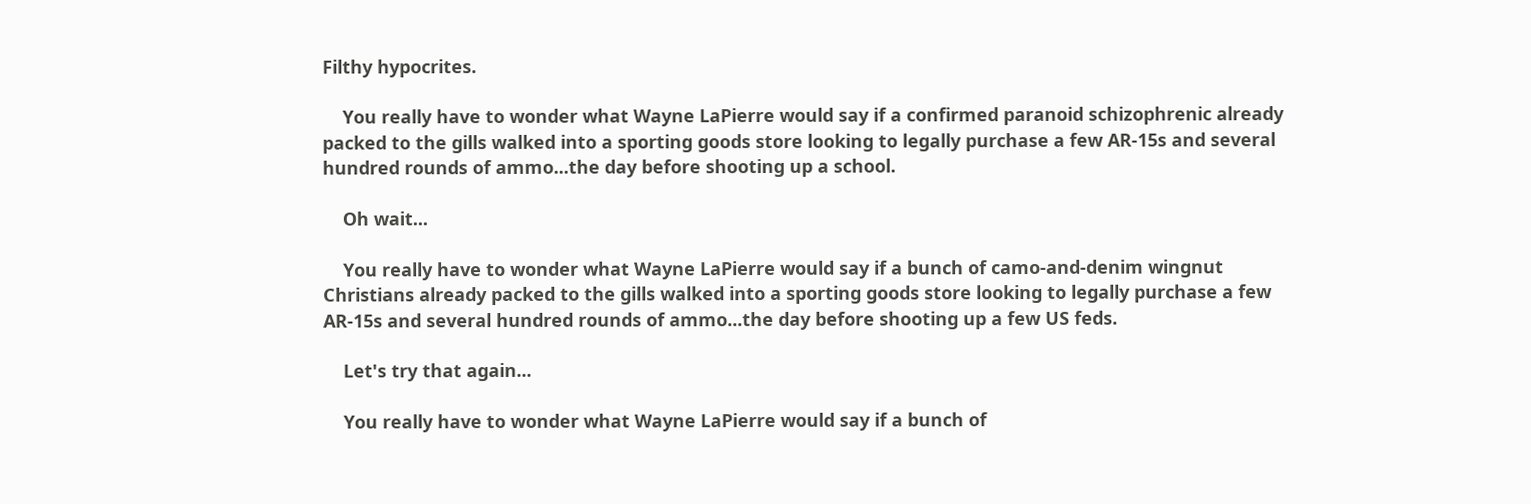Filthy hypocrites.

    You really have to wonder what Wayne LaPierre would say if a confirmed paranoid schizophrenic already packed to the gills walked into a sporting goods store looking to legally purchase a few AR-15s and several hundred rounds of ammo...the day before shooting up a school.

    Oh wait...

    You really have to wonder what Wayne LaPierre would say if a bunch of camo-and-denim wingnut Christians already packed to the gills walked into a sporting goods store looking to legally purchase a few AR-15s and several hundred rounds of ammo...the day before shooting up a few US feds.

    Let's try that again...

    You really have to wonder what Wayne LaPierre would say if a bunch of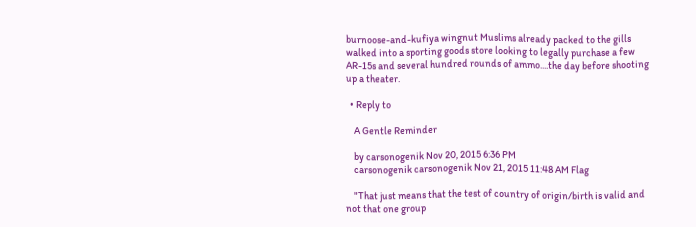burnoose-and-kufiya wingnut Muslims already packed to the gills walked into a sporting goods store looking to legally purchase a few AR-15s and several hundred rounds of ammo....the day before shooting up a theater.

  • Reply to

    A Gentle Reminder

    by carsonogenik Nov 20, 2015 6:36 PM
    carsonogenik carsonogenik Nov 21, 2015 11:48 AM Flag

    "That just means that the test of country of origin/birth is valid and not that one group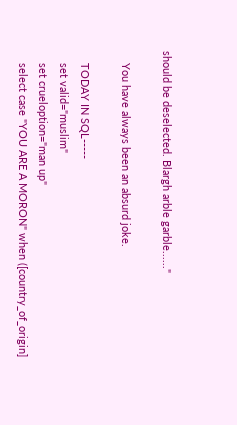should be deselected. Blargh arble garble......"

    You have always been an absurd joke.

    TODAY IN SQL-----
    set valid="muslim"
    set crueloption="man up"
    select case "YOU ARE A MORON" when ([country_of_origin]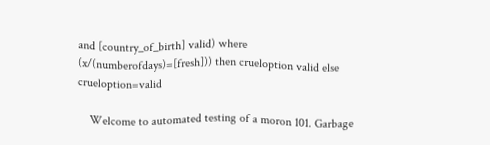and [country_of_birth] valid) where (x/(numberofdays)=[fresh])) then crueloption valid else crueloption=valid

    Welcome to automated testing of a moron 101. Garbage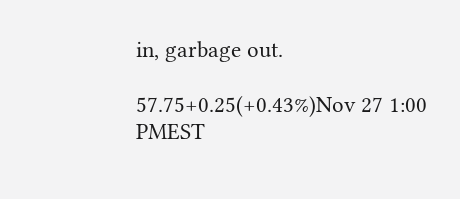in, garbage out.

57.75+0.25(+0.43%)Nov 27 1:00 PMEST